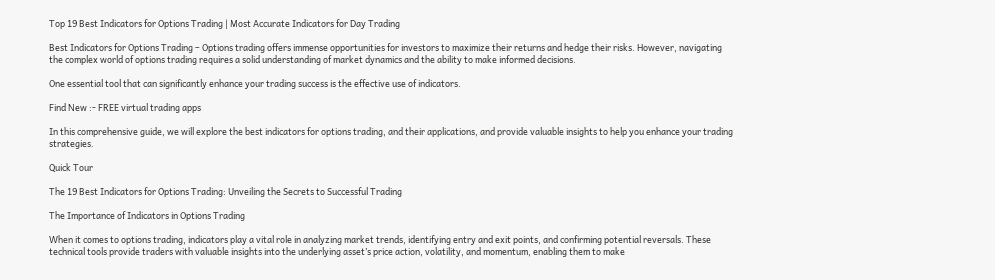Top 19 Best Indicators for Options Trading | Most Accurate Indicators for Day Trading

Best Indicators for Options Trading – Options trading offers immense opportunities for investors to maximize their returns and hedge their risks. However, navigating the complex world of options trading requires a solid understanding of market dynamics and the ability to make informed decisions.

One essential tool that can significantly enhance your trading success is the effective use of indicators.

Find New :- FREE virtual trading apps

In this comprehensive guide, we will explore the best indicators for options trading, and their applications, and provide valuable insights to help you enhance your trading strategies.

Quick Tour

The 19 Best Indicators for Options Trading: Unveiling the Secrets to Successful Trading

The Importance of Indicators in Options Trading

When it comes to options trading, indicators play a vital role in analyzing market trends, identifying entry and exit points, and confirming potential reversals. These technical tools provide traders with valuable insights into the underlying asset’s price action, volatility, and momentum, enabling them to make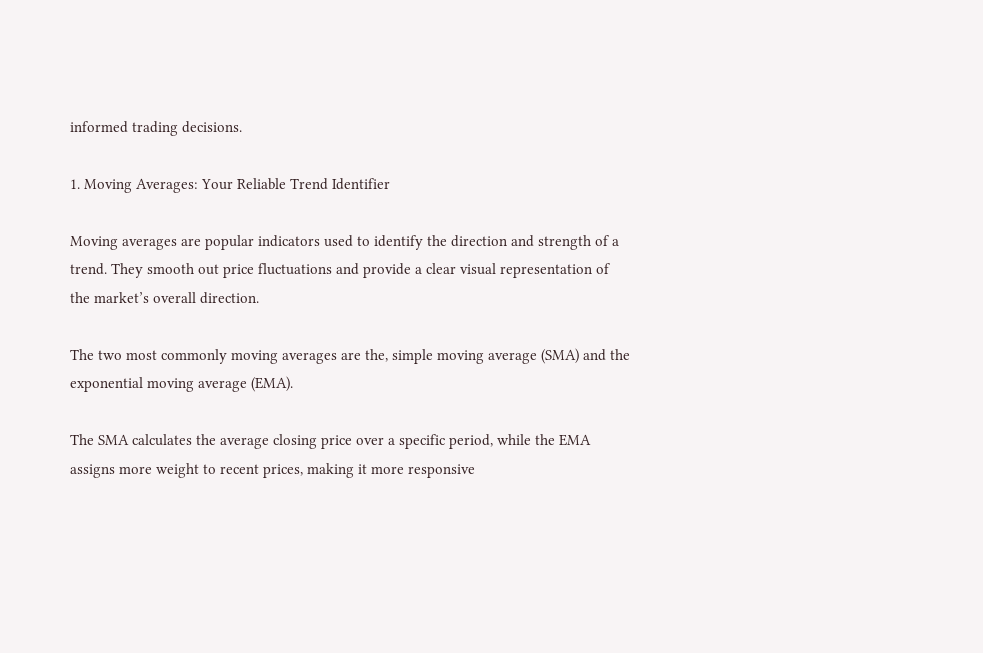informed trading decisions.

1. Moving Averages: Your Reliable Trend Identifier

Moving averages are popular indicators used to identify the direction and strength of a trend. They smooth out price fluctuations and provide a clear visual representation of the market’s overall direction.

The two most commonly moving averages are the, simple moving average (SMA) and the exponential moving average (EMA).

The SMA calculates the average closing price over a specific period, while the EMA assigns more weight to recent prices, making it more responsive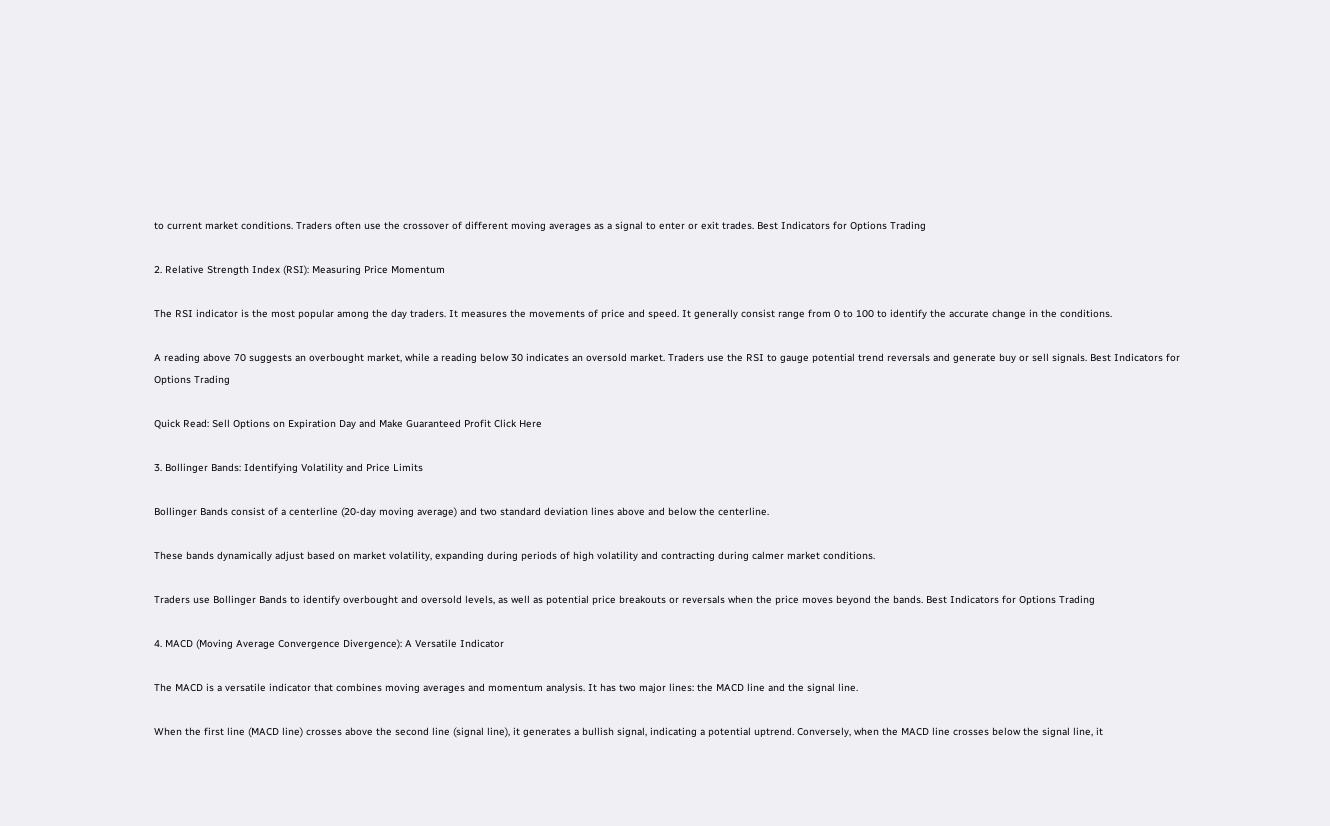to current market conditions. Traders often use the crossover of different moving averages as a signal to enter or exit trades. Best Indicators for Options Trading

2. Relative Strength Index (RSI): Measuring Price Momentum

The RSI indicator is the most popular among the day traders. It measures the movements of price and speed. It generally consist range from 0 to 100 to identify the accurate change in the conditions.

A reading above 70 suggests an overbought market, while a reading below 30 indicates an oversold market. Traders use the RSI to gauge potential trend reversals and generate buy or sell signals. Best Indicators for Options Trading

Quick Read: Sell Options on Expiration Day and Make Guaranteed Profit Click Here

3. Bollinger Bands: Identifying Volatility and Price Limits

Bollinger Bands consist of a centerline (20-day moving average) and two standard deviation lines above and below the centerline.

These bands dynamically adjust based on market volatility, expanding during periods of high volatility and contracting during calmer market conditions.

Traders use Bollinger Bands to identify overbought and oversold levels, as well as potential price breakouts or reversals when the price moves beyond the bands. Best Indicators for Options Trading

4. MACD (Moving Average Convergence Divergence): A Versatile Indicator

The MACD is a versatile indicator that combines moving averages and momentum analysis. It has two major lines: the MACD line and the signal line.

When the first line (MACD line) crosses above the second line (signal line), it generates a bullish signal, indicating a potential uptrend. Conversely, when the MACD line crosses below the signal line, it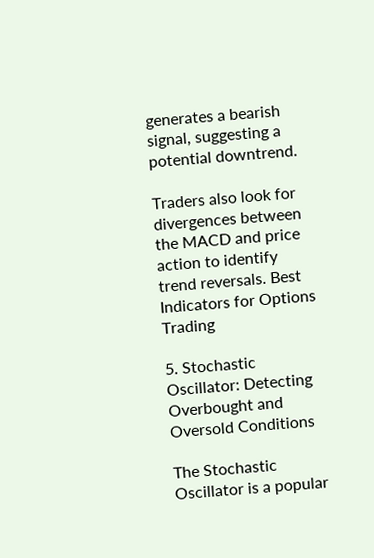generates a bearish signal, suggesting a potential downtrend.

Traders also look for divergences between the MACD and price action to identify trend reversals. Best Indicators for Options Trading

5. Stochastic Oscillator: Detecting Overbought and Oversold Conditions

The Stochastic Oscillator is a popular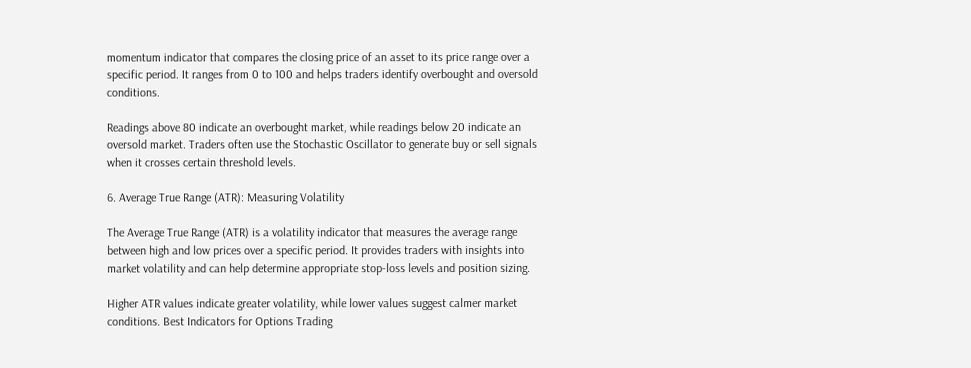momentum indicator that compares the closing price of an asset to its price range over a specific period. It ranges from 0 to 100 and helps traders identify overbought and oversold conditions.

Readings above 80 indicate an overbought market, while readings below 20 indicate an oversold market. Traders often use the Stochastic Oscillator to generate buy or sell signals when it crosses certain threshold levels.

6. Average True Range (ATR): Measuring Volatility

The Average True Range (ATR) is a volatility indicator that measures the average range between high and low prices over a specific period. It provides traders with insights into market volatility and can help determine appropriate stop-loss levels and position sizing.

Higher ATR values indicate greater volatility, while lower values suggest calmer market conditions. Best Indicators for Options Trading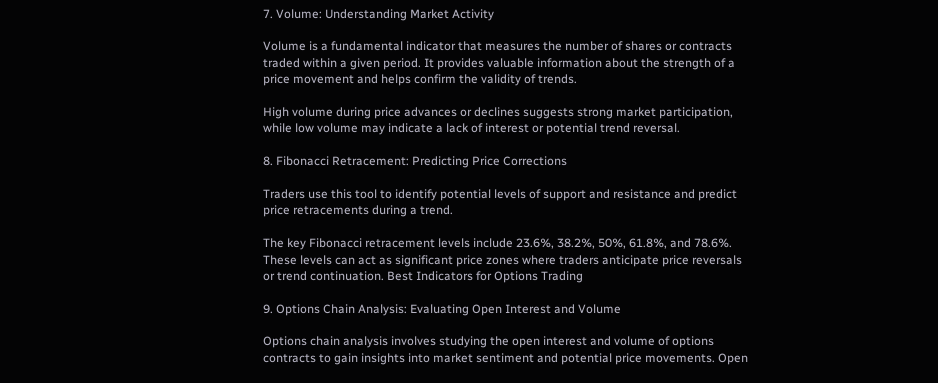7. Volume: Understanding Market Activity

Volume is a fundamental indicator that measures the number of shares or contracts traded within a given period. It provides valuable information about the strength of a price movement and helps confirm the validity of trends.

High volume during price advances or declines suggests strong market participation, while low volume may indicate a lack of interest or potential trend reversal.

8. Fibonacci Retracement: Predicting Price Corrections

Traders use this tool to identify potential levels of support and resistance and predict price retracements during a trend.

The key Fibonacci retracement levels include 23.6%, 38.2%, 50%, 61.8%, and 78.6%. These levels can act as significant price zones where traders anticipate price reversals or trend continuation. Best Indicators for Options Trading

9. Options Chain Analysis: Evaluating Open Interest and Volume

Options chain analysis involves studying the open interest and volume of options contracts to gain insights into market sentiment and potential price movements. Open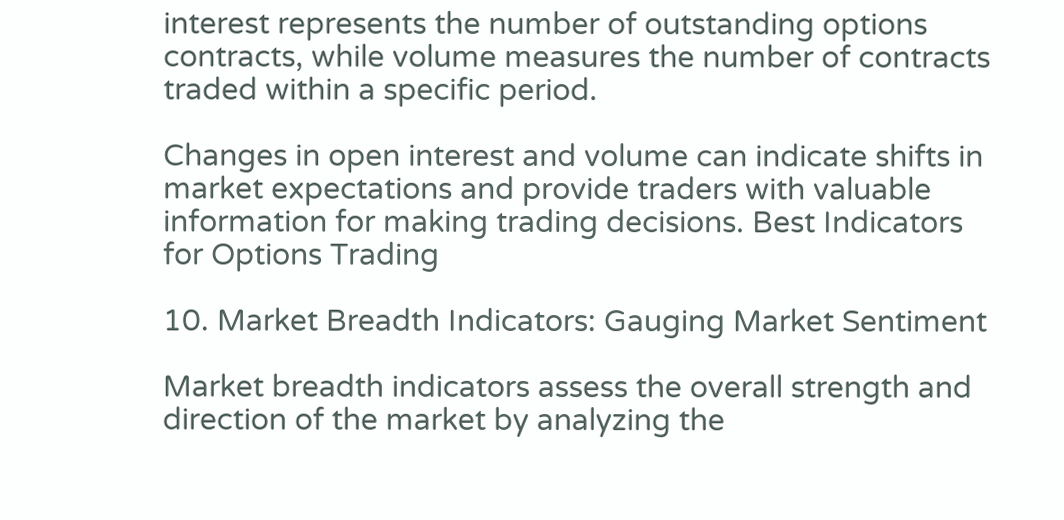interest represents the number of outstanding options contracts, while volume measures the number of contracts traded within a specific period.

Changes in open interest and volume can indicate shifts in market expectations and provide traders with valuable information for making trading decisions. Best Indicators for Options Trading

10. Market Breadth Indicators: Gauging Market Sentiment

Market breadth indicators assess the overall strength and direction of the market by analyzing the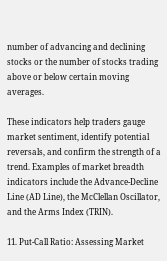number of advancing and declining stocks or the number of stocks trading above or below certain moving averages.

These indicators help traders gauge market sentiment, identify potential reversals, and confirm the strength of a trend. Examples of market breadth indicators include the Advance-Decline Line (AD Line), the McClellan Oscillator, and the Arms Index (TRIN).

11. Put-Call Ratio: Assessing Market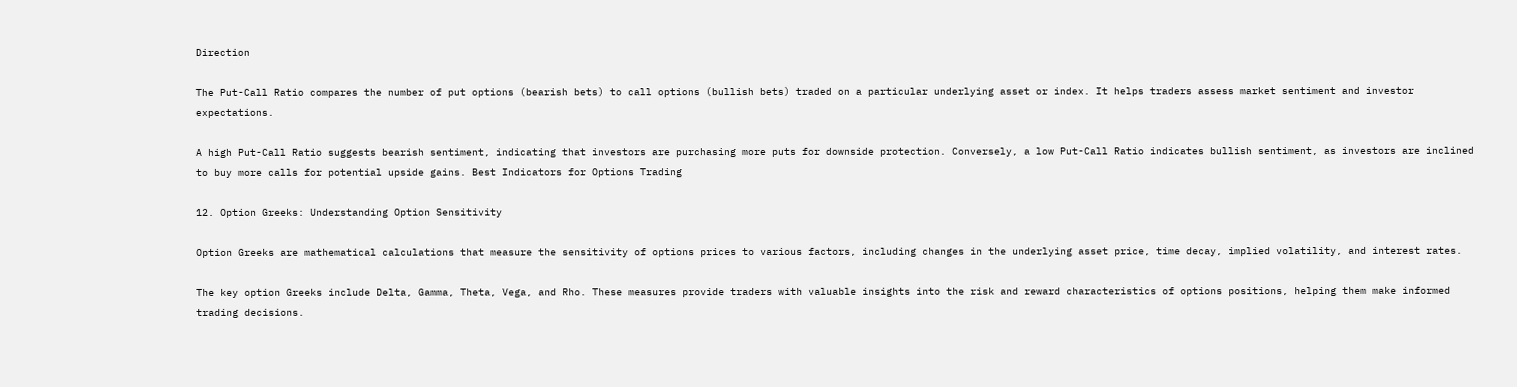Direction

The Put-Call Ratio compares the number of put options (bearish bets) to call options (bullish bets) traded on a particular underlying asset or index. It helps traders assess market sentiment and investor expectations.

A high Put-Call Ratio suggests bearish sentiment, indicating that investors are purchasing more puts for downside protection. Conversely, a low Put-Call Ratio indicates bullish sentiment, as investors are inclined to buy more calls for potential upside gains. Best Indicators for Options Trading

12. Option Greeks: Understanding Option Sensitivity

Option Greeks are mathematical calculations that measure the sensitivity of options prices to various factors, including changes in the underlying asset price, time decay, implied volatility, and interest rates.

The key option Greeks include Delta, Gamma, Theta, Vega, and Rho. These measures provide traders with valuable insights into the risk and reward characteristics of options positions, helping them make informed trading decisions.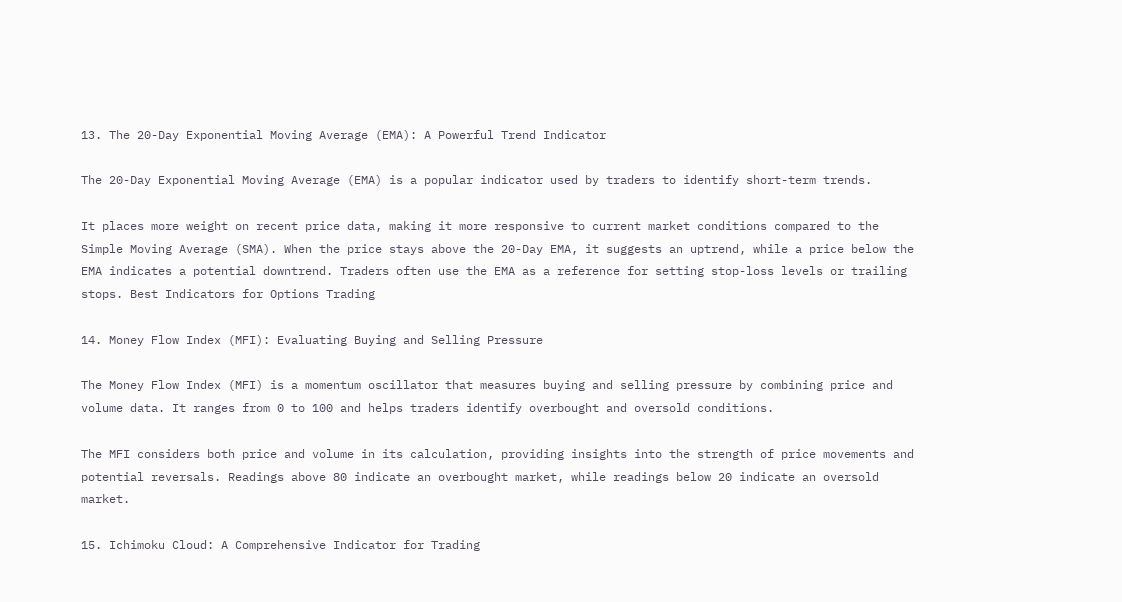13. The 20-Day Exponential Moving Average (EMA): A Powerful Trend Indicator

The 20-Day Exponential Moving Average (EMA) is a popular indicator used by traders to identify short-term trends.

It places more weight on recent price data, making it more responsive to current market conditions compared to the Simple Moving Average (SMA). When the price stays above the 20-Day EMA, it suggests an uptrend, while a price below the EMA indicates a potential downtrend. Traders often use the EMA as a reference for setting stop-loss levels or trailing stops. Best Indicators for Options Trading

14. Money Flow Index (MFI): Evaluating Buying and Selling Pressure

The Money Flow Index (MFI) is a momentum oscillator that measures buying and selling pressure by combining price and volume data. It ranges from 0 to 100 and helps traders identify overbought and oversold conditions.

The MFI considers both price and volume in its calculation, providing insights into the strength of price movements and potential reversals. Readings above 80 indicate an overbought market, while readings below 20 indicate an oversold market.

15. Ichimoku Cloud: A Comprehensive Indicator for Trading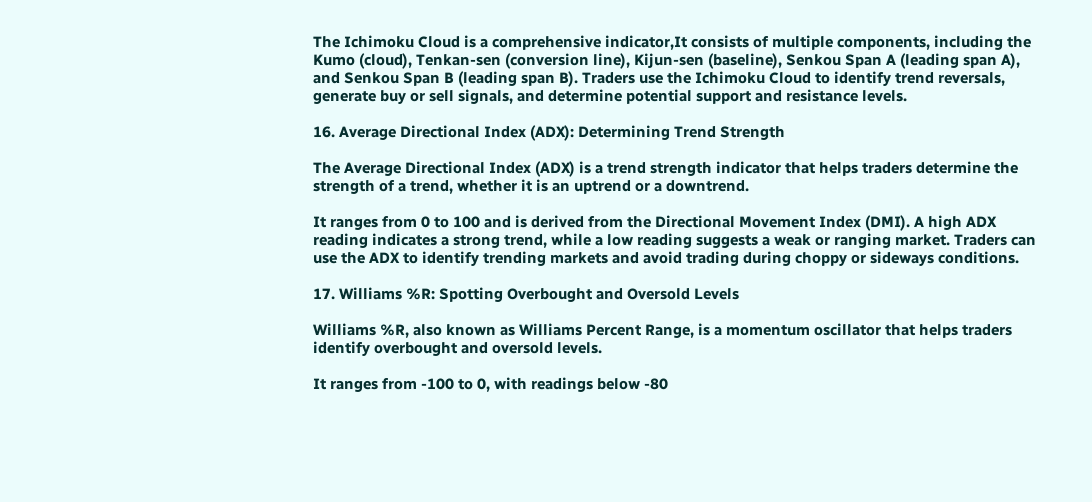The Ichimoku Cloud is a comprehensive indicator,It consists of multiple components, including the Kumo (cloud), Tenkan-sen (conversion line), Kijun-sen (baseline), Senkou Span A (leading span A), and Senkou Span B (leading span B). Traders use the Ichimoku Cloud to identify trend reversals, generate buy or sell signals, and determine potential support and resistance levels.

16. Average Directional Index (ADX): Determining Trend Strength

The Average Directional Index (ADX) is a trend strength indicator that helps traders determine the strength of a trend, whether it is an uptrend or a downtrend.

It ranges from 0 to 100 and is derived from the Directional Movement Index (DMI). A high ADX reading indicates a strong trend, while a low reading suggests a weak or ranging market. Traders can use the ADX to identify trending markets and avoid trading during choppy or sideways conditions.

17. Williams %R: Spotting Overbought and Oversold Levels

Williams %R, also known as Williams Percent Range, is a momentum oscillator that helps traders identify overbought and oversold levels.

It ranges from -100 to 0, with readings below -80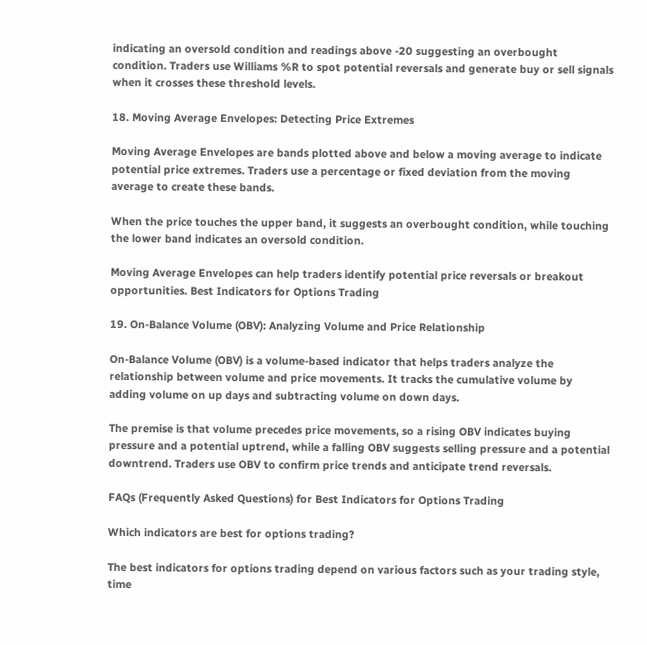indicating an oversold condition and readings above -20 suggesting an overbought condition. Traders use Williams %R to spot potential reversals and generate buy or sell signals when it crosses these threshold levels.

18. Moving Average Envelopes: Detecting Price Extremes

Moving Average Envelopes are bands plotted above and below a moving average to indicate potential price extremes. Traders use a percentage or fixed deviation from the moving average to create these bands.

When the price touches the upper band, it suggests an overbought condition, while touching the lower band indicates an oversold condition.

Moving Average Envelopes can help traders identify potential price reversals or breakout opportunities. Best Indicators for Options Trading

19. On-Balance Volume (OBV): Analyzing Volume and Price Relationship

On-Balance Volume (OBV) is a volume-based indicator that helps traders analyze the relationship between volume and price movements. It tracks the cumulative volume by adding volume on up days and subtracting volume on down days.

The premise is that volume precedes price movements, so a rising OBV indicates buying pressure and a potential uptrend, while a falling OBV suggests selling pressure and a potential downtrend. Traders use OBV to confirm price trends and anticipate trend reversals.

FAQs (Frequently Asked Questions) for Best Indicators for Options Trading

Which indicators are best for options trading?

The best indicators for options trading depend on various factors such as your trading style, time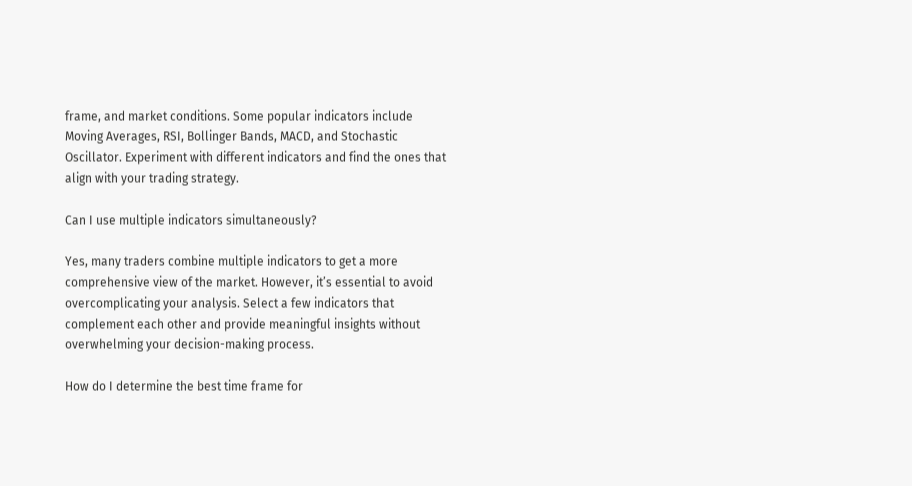frame, and market conditions. Some popular indicators include Moving Averages, RSI, Bollinger Bands, MACD, and Stochastic Oscillator. Experiment with different indicators and find the ones that align with your trading strategy.

Can I use multiple indicators simultaneously?

Yes, many traders combine multiple indicators to get a more comprehensive view of the market. However, it’s essential to avoid overcomplicating your analysis. Select a few indicators that complement each other and provide meaningful insights without overwhelming your decision-making process.

How do I determine the best time frame for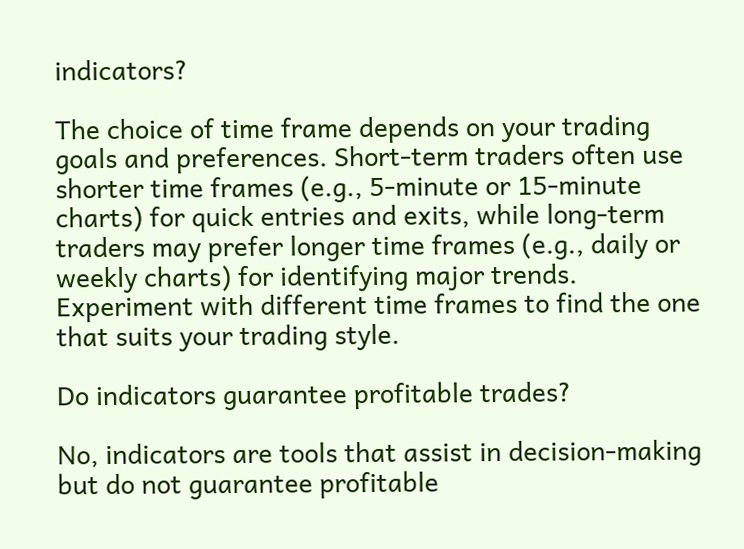indicators?

The choice of time frame depends on your trading goals and preferences. Short-term traders often use shorter time frames (e.g., 5-minute or 15-minute charts) for quick entries and exits, while long-term traders may prefer longer time frames (e.g., daily or weekly charts) for identifying major trends. Experiment with different time frames to find the one that suits your trading style.

Do indicators guarantee profitable trades?

No, indicators are tools that assist in decision-making but do not guarantee profitable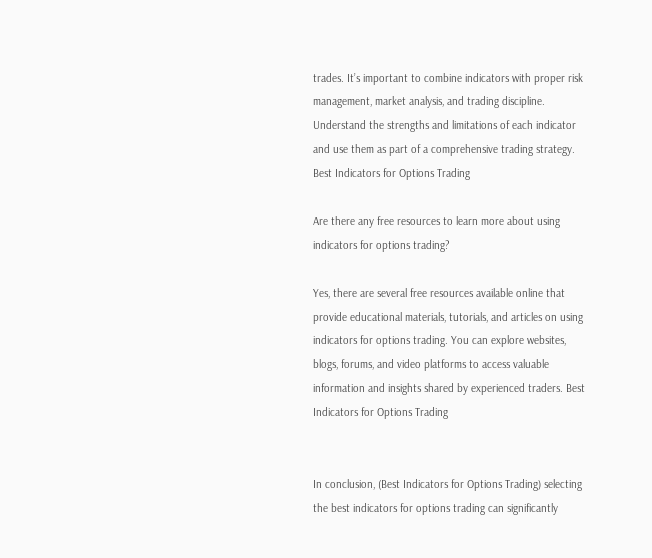trades. It’s important to combine indicators with proper risk management, market analysis, and trading discipline. Understand the strengths and limitations of each indicator and use them as part of a comprehensive trading strategy. Best Indicators for Options Trading

Are there any free resources to learn more about using indicators for options trading?

Yes, there are several free resources available online that provide educational materials, tutorials, and articles on using indicators for options trading. You can explore websites, blogs, forums, and video platforms to access valuable information and insights shared by experienced traders. Best Indicators for Options Trading


In conclusion, (Best Indicators for Options Trading) selecting the best indicators for options trading can significantly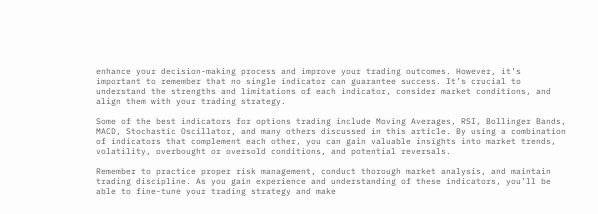enhance your decision-making process and improve your trading outcomes. However, it’s important to remember that no single indicator can guarantee success. It’s crucial to understand the strengths and limitations of each indicator, consider market conditions, and align them with your trading strategy.

Some of the best indicators for options trading include Moving Averages, RSI, Bollinger Bands, MACD, Stochastic Oscillator, and many others discussed in this article. By using a combination of indicators that complement each other, you can gain valuable insights into market trends, volatility, overbought or oversold conditions, and potential reversals.

Remember to practice proper risk management, conduct thorough market analysis, and maintain trading discipline. As you gain experience and understanding of these indicators, you’ll be able to fine-tune your trading strategy and make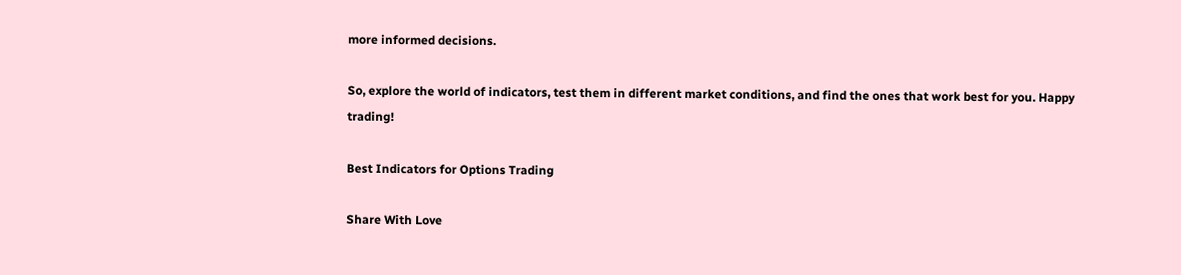more informed decisions.

So, explore the world of indicators, test them in different market conditions, and find the ones that work best for you. Happy trading!

Best Indicators for Options Trading

Share With Love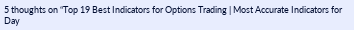5 thoughts on “Top 19 Best Indicators for Options Trading | Most Accurate Indicators for Day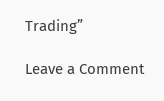Trading”

Leave a Comment